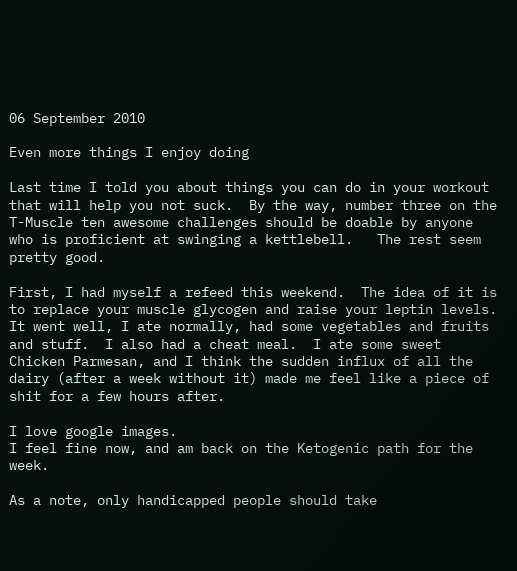06 September 2010

Even more things I enjoy doing

Last time I told you about things you can do in your workout that will help you not suck.  By the way, number three on the T-Muscle ten awesome challenges should be doable by anyone who is proficient at swinging a kettlebell.   The rest seem pretty good.

First, I had myself a refeed this weekend.  The idea of it is to replace your muscle glycogen and raise your leptin levels.   It went well, I ate normally, had some vegetables and fruits and stuff.  I also had a cheat meal.  I ate some sweet Chicken Parmesan, and I think the sudden influx of all the dairy (after a week without it) made me feel like a piece of shit for a few hours after.

I love google images.
I feel fine now, and am back on the Ketogenic path for the week.

As a note, only handicapped people should take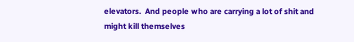elevators.  And people who are carrying a lot of shit and might kill themselves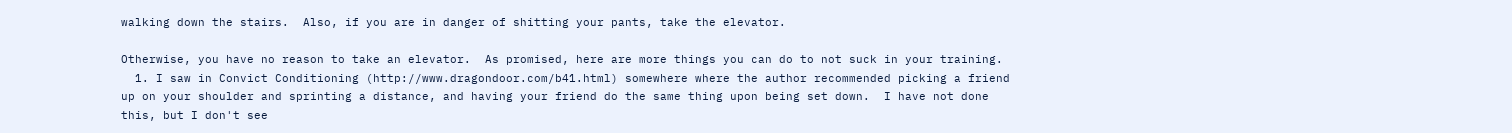walking down the stairs.  Also, if you are in danger of shitting your pants, take the elevator.

Otherwise, you have no reason to take an elevator.  As promised, here are more things you can do to not suck in your training.
  1. I saw in Convict Conditioning (http://www.dragondoor.com/b41.html) somewhere where the author recommended picking a friend up on your shoulder and sprinting a distance, and having your friend do the same thing upon being set down.  I have not done this, but I don't see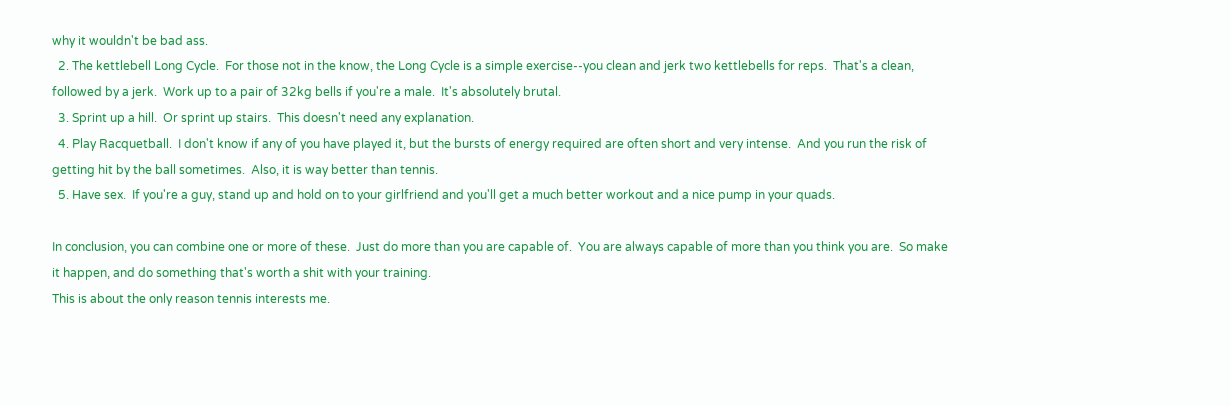why it wouldn't be bad ass.
  2. The kettlebell Long Cycle.  For those not in the know, the Long Cycle is a simple exercise--you clean and jerk two kettlebells for reps.  That's a clean, followed by a jerk.  Work up to a pair of 32kg bells if you're a male.  It's absolutely brutal.
  3. Sprint up a hill.  Or sprint up stairs.  This doesn't need any explanation.
  4. Play Racquetball.  I don't know if any of you have played it, but the bursts of energy required are often short and very intense.  And you run the risk of getting hit by the ball sometimes.  Also, it is way better than tennis.
  5. Have sex.  If you're a guy, stand up and hold on to your girlfriend and you'll get a much better workout and a nice pump in your quads.

In conclusion, you can combine one or more of these.  Just do more than you are capable of.  You are always capable of more than you think you are.  So make it happen, and do something that's worth a shit with your training.
This is about the only reason tennis interests me.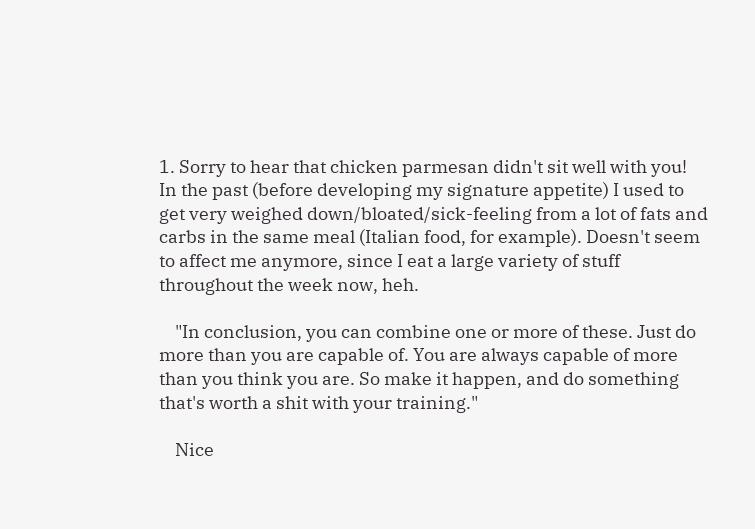1. Sorry to hear that chicken parmesan didn't sit well with you! In the past (before developing my signature appetite) I used to get very weighed down/bloated/sick-feeling from a lot of fats and carbs in the same meal (Italian food, for example). Doesn't seem to affect me anymore, since I eat a large variety of stuff throughout the week now, heh.

    "In conclusion, you can combine one or more of these. Just do more than you are capable of. You are always capable of more than you think you are. So make it happen, and do something that's worth a shit with your training."

    Nice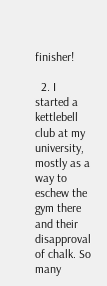finisher!

  2. I started a kettlebell club at my university, mostly as a way to eschew the gym there and their disapproval of chalk. So many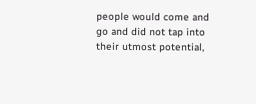people would come and go and did not tap into their utmost potential,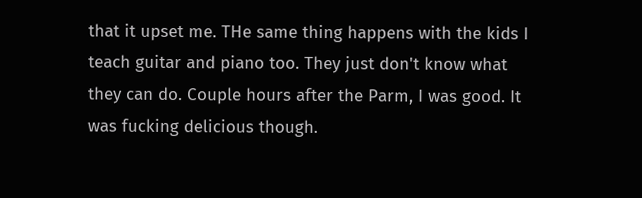that it upset me. THe same thing happens with the kids I teach guitar and piano too. They just don't know what they can do. Couple hours after the Parm, I was good. It was fucking delicious though.